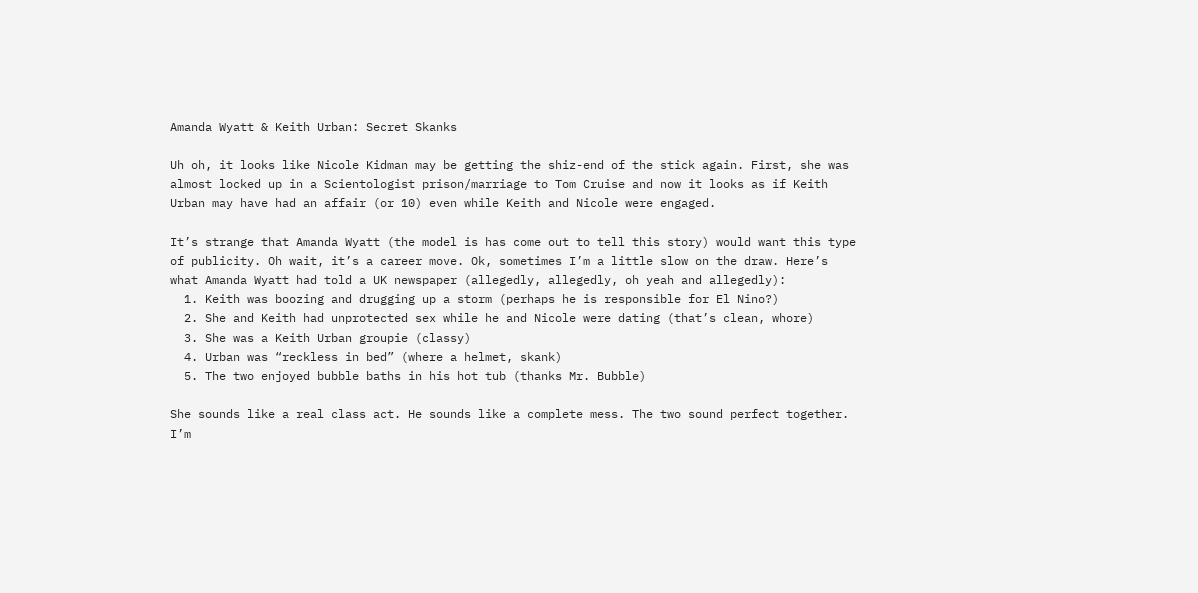Amanda Wyatt & Keith Urban: Secret Skanks

Uh oh, it looks like Nicole Kidman may be getting the shiz-end of the stick again. First, she was almost locked up in a Scientologist prison/marriage to Tom Cruise and now it looks as if Keith Urban may have had an affair (or 10) even while Keith and Nicole were engaged.

It’s strange that Amanda Wyatt (the model is has come out to tell this story) would want this type of publicity. Oh wait, it’s a career move. Ok, sometimes I’m a little slow on the draw. Here’s what Amanda Wyatt had told a UK newspaper (allegedly, allegedly, oh yeah and allegedly):
  1. Keith was boozing and drugging up a storm (perhaps he is responsible for El Nino?)
  2. She and Keith had unprotected sex while he and Nicole were dating (that’s clean, whore)
  3. She was a Keith Urban groupie (classy)
  4. Urban was “reckless in bed” (where a helmet, skank)
  5. The two enjoyed bubble baths in his hot tub (thanks Mr. Bubble)

She sounds like a real class act. He sounds like a complete mess. The two sound perfect together. I’m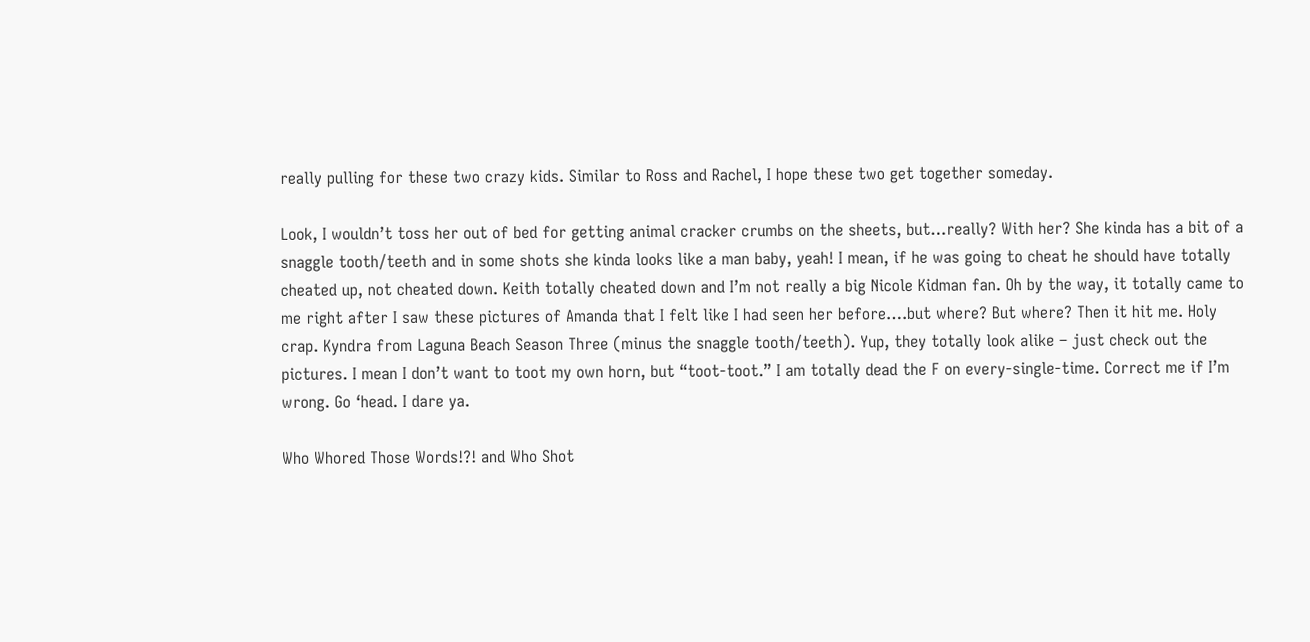really pulling for these two crazy kids. Similar to Ross and Rachel, I hope these two get together someday.

Look, I wouldn’t toss her out of bed for getting animal cracker crumbs on the sheets, but…really? With her? She kinda has a bit of a snaggle tooth/teeth and in some shots she kinda looks like a man baby, yeah! I mean, if he was going to cheat he should have totally cheated up, not cheated down. Keith totally cheated down and I’m not really a big Nicole Kidman fan. Oh by the way, it totally came to me right after I saw these pictures of Amanda that I felt like I had seen her before….but where? But where? Then it hit me. Holy crap. Kyndra from Laguna Beach Season Three (minus the snaggle tooth/teeth). Yup, they totally look alike – just check out the pictures. I mean I don’t want to toot my own horn, but “toot-toot.” I am totally dead the F on every-single-time. Correct me if I’m wrong. Go ‘head. I dare ya.

Who Whored Those Words!?! and Who Shot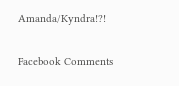Amanda/Kyndra!?!

Facebook Comments